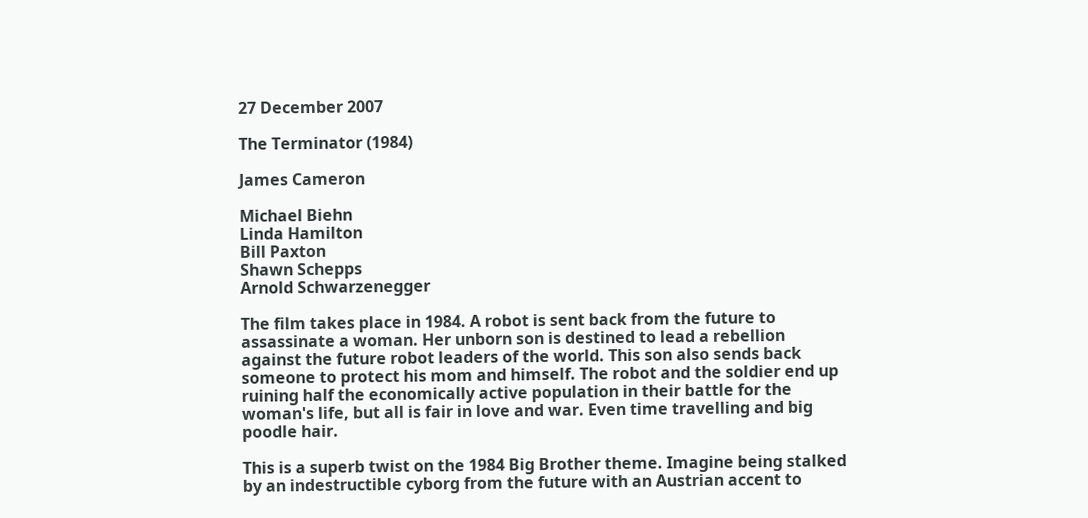27 December 2007

The Terminator (1984)

James Cameron

Michael Biehn
Linda Hamilton
Bill Paxton
Shawn Schepps
Arnold Schwarzenegger

The film takes place in 1984. A robot is sent back from the future to assassinate a woman. Her unborn son is destined to lead a rebellion against the future robot leaders of the world. This son also sends back someone to protect his mom and himself. The robot and the soldier end up ruining half the economically active population in their battle for the woman's life, but all is fair in love and war. Even time travelling and big poodle hair.

This is a superb twist on the 1984 Big Brother theme. Imagine being stalked by an indestructible cyborg from the future with an Austrian accent to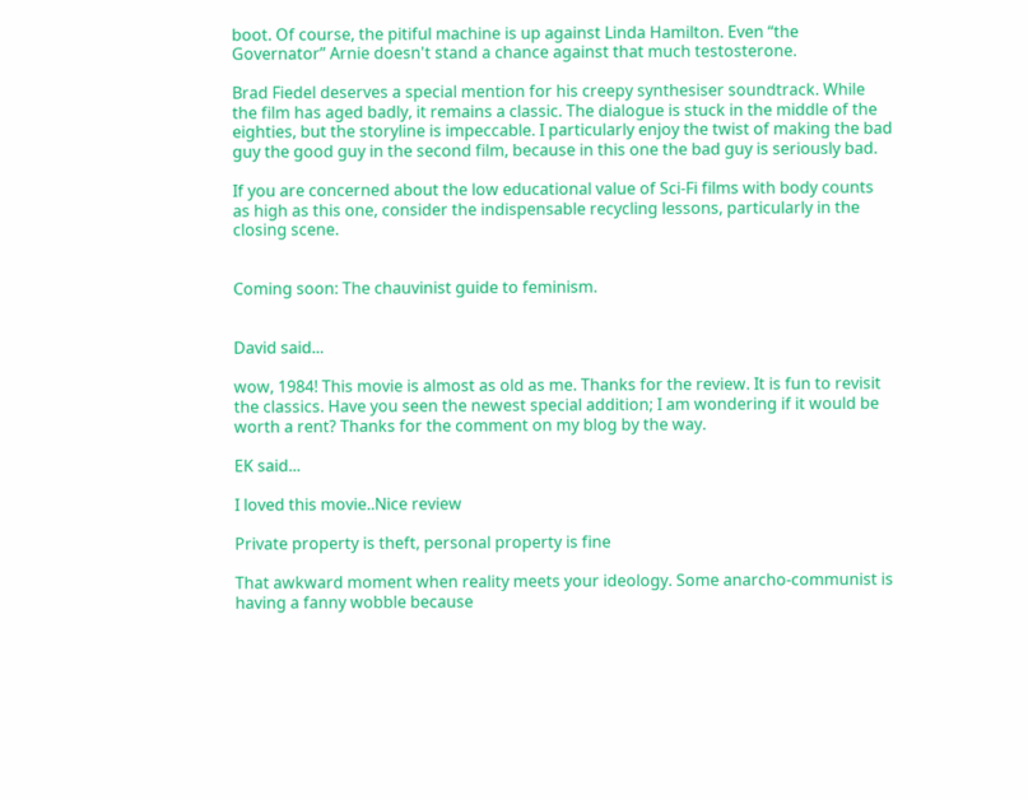boot. Of course, the pitiful machine is up against Linda Hamilton. Even “the Governator” Arnie doesn't stand a chance against that much testosterone.

Brad Fiedel deserves a special mention for his creepy synthesiser soundtrack. While the film has aged badly, it remains a classic. The dialogue is stuck in the middle of the eighties, but the storyline is impeccable. I particularly enjoy the twist of making the bad guy the good guy in the second film, because in this one the bad guy is seriously bad.

If you are concerned about the low educational value of Sci-Fi films with body counts as high as this one, consider the indispensable recycling lessons, particularly in the closing scene.


Coming soon: The chauvinist guide to feminism.


David said...

wow, 1984! This movie is almost as old as me. Thanks for the review. It is fun to revisit the classics. Have you seen the newest special addition; I am wondering if it would be worth a rent? Thanks for the comment on my blog by the way.

EK said...

I loved this movie..Nice review

Private property is theft, personal property is fine

That awkward moment when reality meets your ideology. Some anarcho-communist is having a fanny wobble because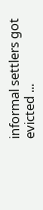informal settlers got evicted ...